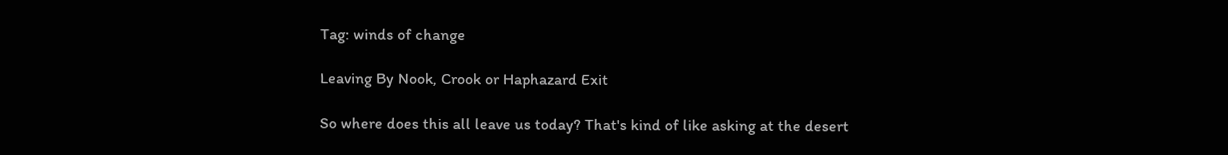Tag: winds of change

Leaving By Nook, Crook or Haphazard Exit

So where does this all leave us today? That's kind of like asking at the desert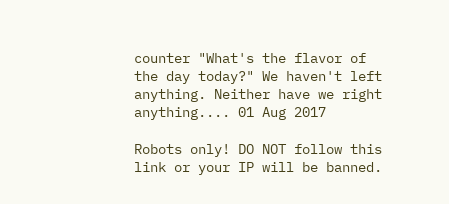counter "What's the flavor of the day today?" We haven't left anything. Neither have we right anything.... 01 Aug 2017

Robots only! DO NOT follow this link or your IP will be banned.